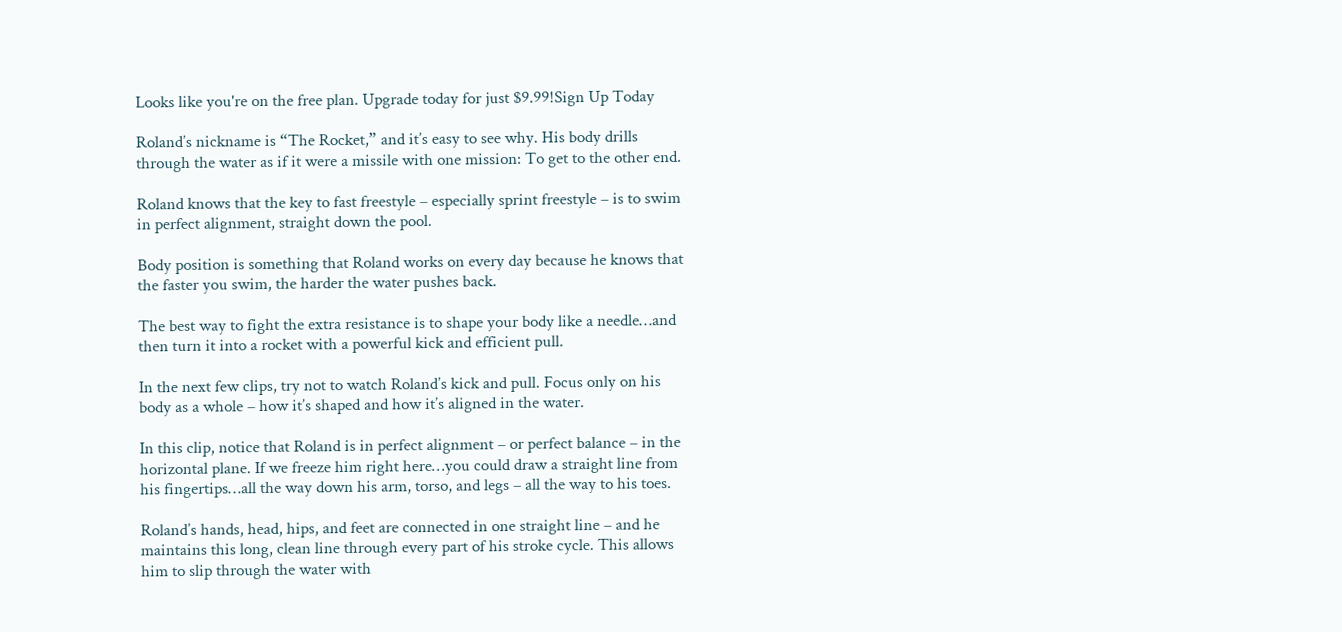Looks like you're on the free plan. Upgrade today for just $9.99!Sign Up Today

Roland’s nickname is “The Rocket,” and it’s easy to see why. His body drills through the water as if it were a missile with one mission: To get to the other end.

Roland knows that the key to fast freestyle – especially sprint freestyle – is to swim in perfect alignment, straight down the pool.

Body position is something that Roland works on every day because he knows that the faster you swim, the harder the water pushes back.

The best way to fight the extra resistance is to shape your body like a needle…and then turn it into a rocket with a powerful kick and efficient pull.

In the next few clips, try not to watch Roland’s kick and pull. Focus only on his body as a whole – how it’s shaped and how it’s aligned in the water.

In this clip, notice that Roland is in perfect alignment – or perfect balance – in the horizontal plane. If we freeze him right here…you could draw a straight line from his fingertips…all the way down his arm, torso, and legs – all the way to his toes.

Roland’s hands, head, hips, and feet are connected in one straight line – and he maintains this long, clean line through every part of his stroke cycle. This allows him to slip through the water with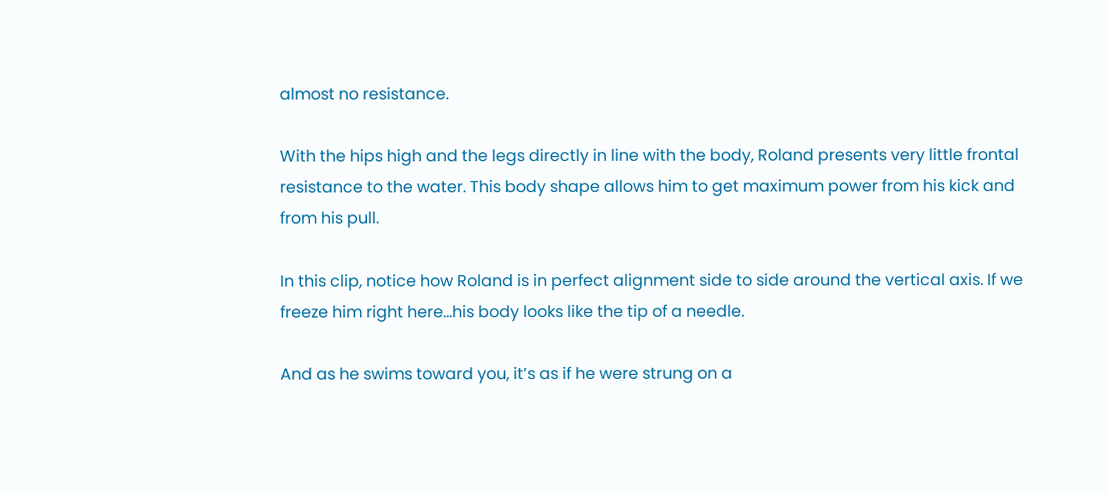almost no resistance.

With the hips high and the legs directly in line with the body, Roland presents very little frontal resistance to the water. This body shape allows him to get maximum power from his kick and from his pull.

In this clip, notice how Roland is in perfect alignment side to side around the vertical axis. If we freeze him right here…his body looks like the tip of a needle.

And as he swims toward you, it’s as if he were strung on a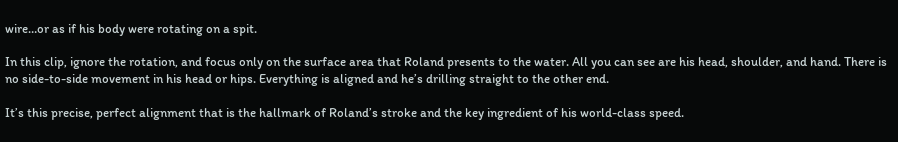wire…or as if his body were rotating on a spit.

In this clip, ignore the rotation, and focus only on the surface area that Roland presents to the water. All you can see are his head, shoulder, and hand. There is no side-to-side movement in his head or hips. Everything is aligned and he’s drilling straight to the other end.

It’s this precise, perfect alignment that is the hallmark of Roland’s stroke and the key ingredient of his world-class speed.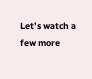Let’s watch a few more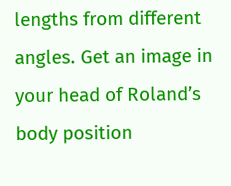lengths from different angles. Get an image in your head of Roland’s body position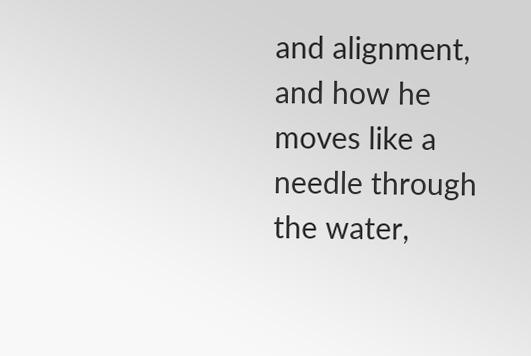and alignment, and how he moves like a needle through the water,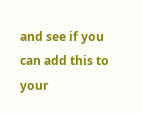and see if you can add this to your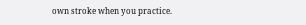own stroke when you practice.